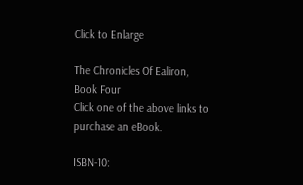Click to Enlarge

The Chronicles Of Ealiron, Book Four
Click one of the above links to purchase an eBook.

ISBN-10: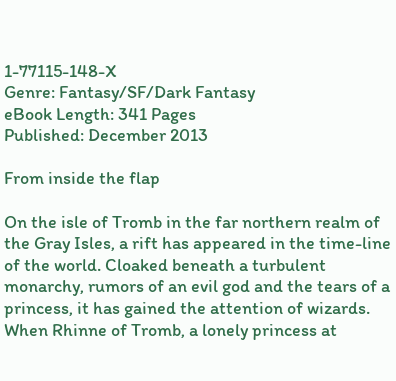1-77115-148-X
Genre: Fantasy/SF/Dark Fantasy
eBook Length: 341 Pages
Published: December 2013

From inside the flap

On the isle of Tromb in the far northern realm of the Gray Isles, a rift has appeared in the time-line of the world. Cloaked beneath a turbulent monarchy, rumors of an evil god and the tears of a princess, it has gained the attention of wizards. When Rhinne of Tromb, a lonely princess at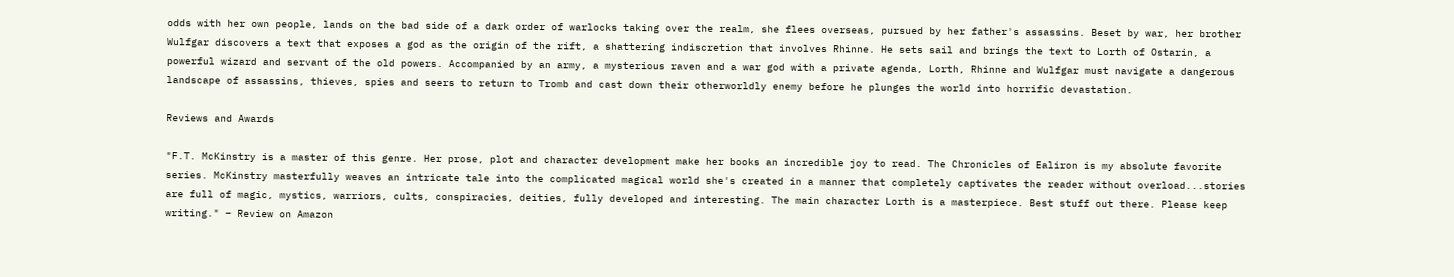odds with her own people, lands on the bad side of a dark order of warlocks taking over the realm, she flees overseas, pursued by her father's assassins. Beset by war, her brother Wulfgar discovers a text that exposes a god as the origin of the rift, a shattering indiscretion that involves Rhinne. He sets sail and brings the text to Lorth of Ostarin, a powerful wizard and servant of the old powers. Accompanied by an army, a mysterious raven and a war god with a private agenda, Lorth, Rhinne and Wulfgar must navigate a dangerous landscape of assassins, thieves, spies and seers to return to Tromb and cast down their otherworldly enemy before he plunges the world into horrific devastation.

Reviews and Awards

"F.T. McKinstry is a master of this genre. Her prose, plot and character development make her books an incredible joy to read. The Chronicles of Ealiron is my absolute favorite series. McKinstry masterfully weaves an intricate tale into the complicated magical world she's created in a manner that completely captivates the reader without overload...stories are full of magic, mystics, warriors, cults, conspiracies, deities, fully developed and interesting. The main character Lorth is a masterpiece. Best stuff out there. Please keep writing." – Review on Amazon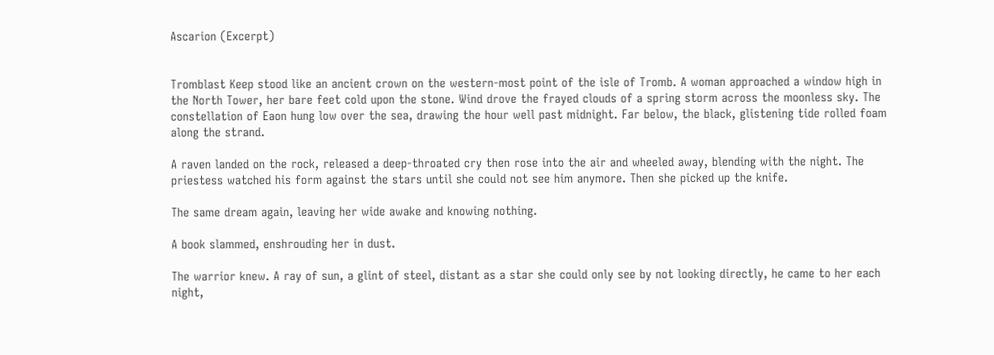Ascarion (Excerpt)


Tromblast Keep stood like an ancient crown on the western-most point of the isle of Tromb. A woman approached a window high in the North Tower, her bare feet cold upon the stone. Wind drove the frayed clouds of a spring storm across the moonless sky. The constellation of Eaon hung low over the sea, drawing the hour well past midnight. Far below, the black, glistening tide rolled foam along the strand.

A raven landed on the rock, released a deep-throated cry then rose into the air and wheeled away, blending with the night. The priestess watched his form against the stars until she could not see him anymore. Then she picked up the knife.

The same dream again, leaving her wide awake and knowing nothing.

A book slammed, enshrouding her in dust.

The warrior knew. A ray of sun, a glint of steel, distant as a star she could only see by not looking directly, he came to her each night,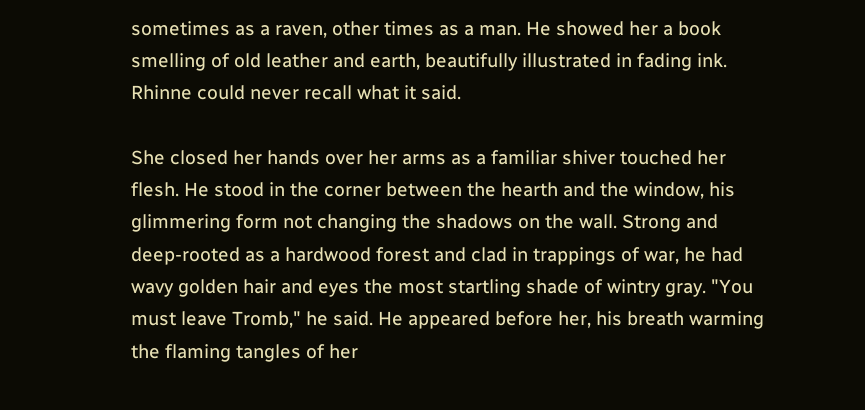sometimes as a raven, other times as a man. He showed her a book smelling of old leather and earth, beautifully illustrated in fading ink. Rhinne could never recall what it said.

She closed her hands over her arms as a familiar shiver touched her flesh. He stood in the corner between the hearth and the window, his glimmering form not changing the shadows on the wall. Strong and deep-rooted as a hardwood forest and clad in trappings of war, he had wavy golden hair and eyes the most startling shade of wintry gray. "You must leave Tromb," he said. He appeared before her, his breath warming the flaming tangles of her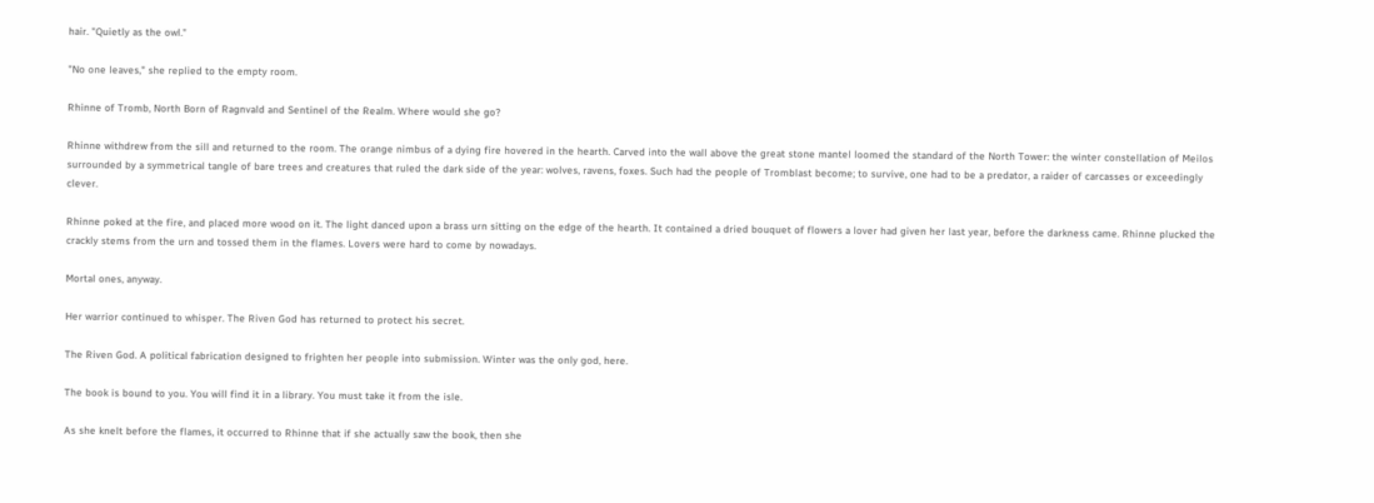hair. "Quietly as the owl."

"No one leaves," she replied to the empty room.

Rhinne of Tromb, North Born of Ragnvald and Sentinel of the Realm. Where would she go?

Rhinne withdrew from the sill and returned to the room. The orange nimbus of a dying fire hovered in the hearth. Carved into the wall above the great stone mantel loomed the standard of the North Tower: the winter constellation of Meilos surrounded by a symmetrical tangle of bare trees and creatures that ruled the dark side of the year: wolves, ravens, foxes. Such had the people of Tromblast become; to survive, one had to be a predator, a raider of carcasses or exceedingly clever.

Rhinne poked at the fire, and placed more wood on it. The light danced upon a brass urn sitting on the edge of the hearth. It contained a dried bouquet of flowers a lover had given her last year, before the darkness came. Rhinne plucked the crackly stems from the urn and tossed them in the flames. Lovers were hard to come by nowadays.

Mortal ones, anyway.

Her warrior continued to whisper. The Riven God has returned to protect his secret.

The Riven God. A political fabrication designed to frighten her people into submission. Winter was the only god, here.

The book is bound to you. You will find it in a library. You must take it from the isle.

As she knelt before the flames, it occurred to Rhinne that if she actually saw the book, then she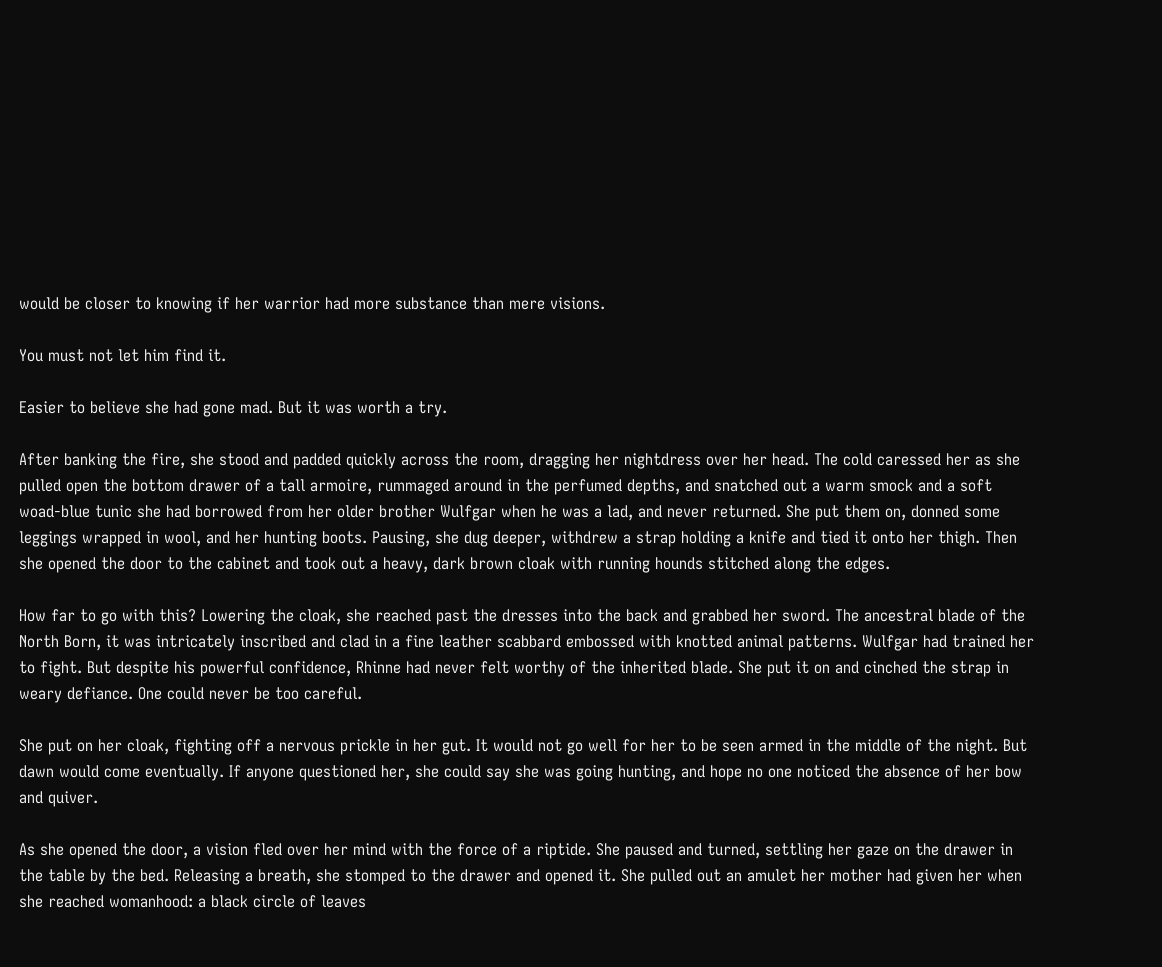would be closer to knowing if her warrior had more substance than mere visions.

You must not let him find it.

Easier to believe she had gone mad. But it was worth a try.

After banking the fire, she stood and padded quickly across the room, dragging her nightdress over her head. The cold caressed her as she pulled open the bottom drawer of a tall armoire, rummaged around in the perfumed depths, and snatched out a warm smock and a soft woad-blue tunic she had borrowed from her older brother Wulfgar when he was a lad, and never returned. She put them on, donned some leggings wrapped in wool, and her hunting boots. Pausing, she dug deeper, withdrew a strap holding a knife and tied it onto her thigh. Then she opened the door to the cabinet and took out a heavy, dark brown cloak with running hounds stitched along the edges.

How far to go with this? Lowering the cloak, she reached past the dresses into the back and grabbed her sword. The ancestral blade of the North Born, it was intricately inscribed and clad in a fine leather scabbard embossed with knotted animal patterns. Wulfgar had trained her to fight. But despite his powerful confidence, Rhinne had never felt worthy of the inherited blade. She put it on and cinched the strap in weary defiance. One could never be too careful.

She put on her cloak, fighting off a nervous prickle in her gut. It would not go well for her to be seen armed in the middle of the night. But dawn would come eventually. If anyone questioned her, she could say she was going hunting, and hope no one noticed the absence of her bow and quiver.

As she opened the door, a vision fled over her mind with the force of a riptide. She paused and turned, settling her gaze on the drawer in the table by the bed. Releasing a breath, she stomped to the drawer and opened it. She pulled out an amulet her mother had given her when she reached womanhood: a black circle of leaves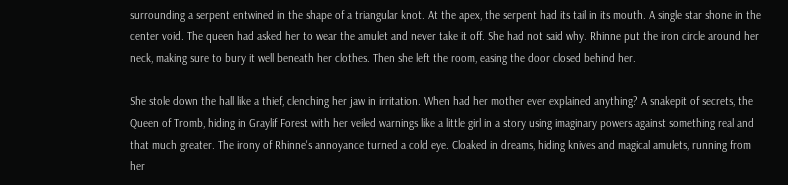surrounding a serpent entwined in the shape of a triangular knot. At the apex, the serpent had its tail in its mouth. A single star shone in the center void. The queen had asked her to wear the amulet and never take it off. She had not said why. Rhinne put the iron circle around her neck, making sure to bury it well beneath her clothes. Then she left the room, easing the door closed behind her.

She stole down the hall like a thief, clenching her jaw in irritation. When had her mother ever explained anything? A snakepit of secrets, the Queen of Tromb, hiding in Graylif Forest with her veiled warnings like a little girl in a story using imaginary powers against something real and that much greater. The irony of Rhinne's annoyance turned a cold eye. Cloaked in dreams, hiding knives and magical amulets, running from her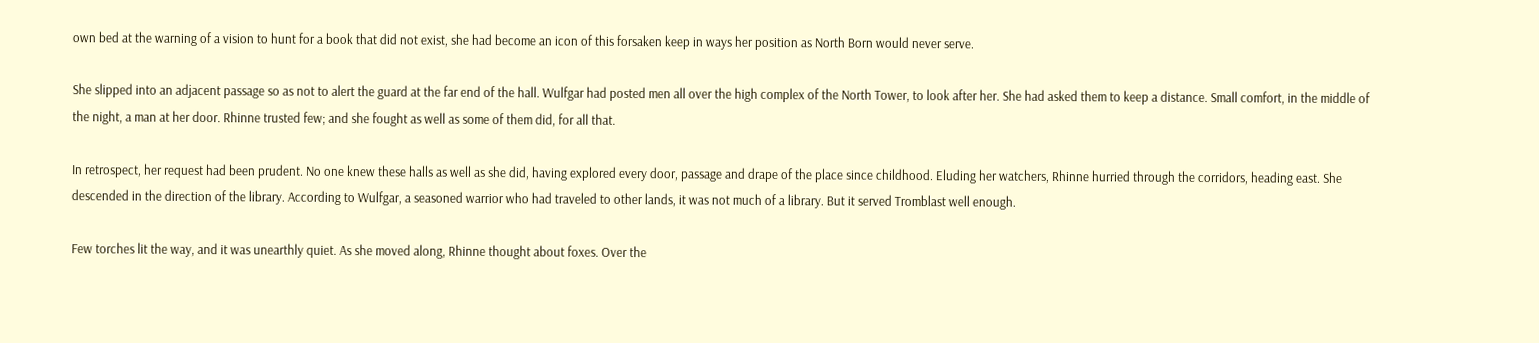own bed at the warning of a vision to hunt for a book that did not exist, she had become an icon of this forsaken keep in ways her position as North Born would never serve.

She slipped into an adjacent passage so as not to alert the guard at the far end of the hall. Wulfgar had posted men all over the high complex of the North Tower, to look after her. She had asked them to keep a distance. Small comfort, in the middle of the night, a man at her door. Rhinne trusted few; and she fought as well as some of them did, for all that.

In retrospect, her request had been prudent. No one knew these halls as well as she did, having explored every door, passage and drape of the place since childhood. Eluding her watchers, Rhinne hurried through the corridors, heading east. She descended in the direction of the library. According to Wulfgar, a seasoned warrior who had traveled to other lands, it was not much of a library. But it served Tromblast well enough.

Few torches lit the way, and it was unearthly quiet. As she moved along, Rhinne thought about foxes. Over the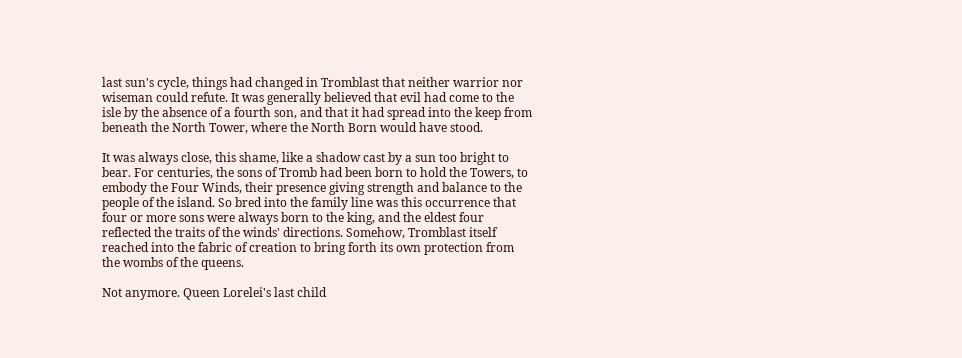last sun's cycle, things had changed in Tromblast that neither warrior nor wiseman could refute. It was generally believed that evil had come to the isle by the absence of a fourth son, and that it had spread into the keep from beneath the North Tower, where the North Born would have stood.

It was always close, this shame, like a shadow cast by a sun too bright to bear. For centuries, the sons of Tromb had been born to hold the Towers, to embody the Four Winds, their presence giving strength and balance to the people of the island. So bred into the family line was this occurrence that four or more sons were always born to the king, and the eldest four reflected the traits of the winds' directions. Somehow, Tromblast itself reached into the fabric of creation to bring forth its own protection from the wombs of the queens.

Not anymore. Queen Lorelei's last child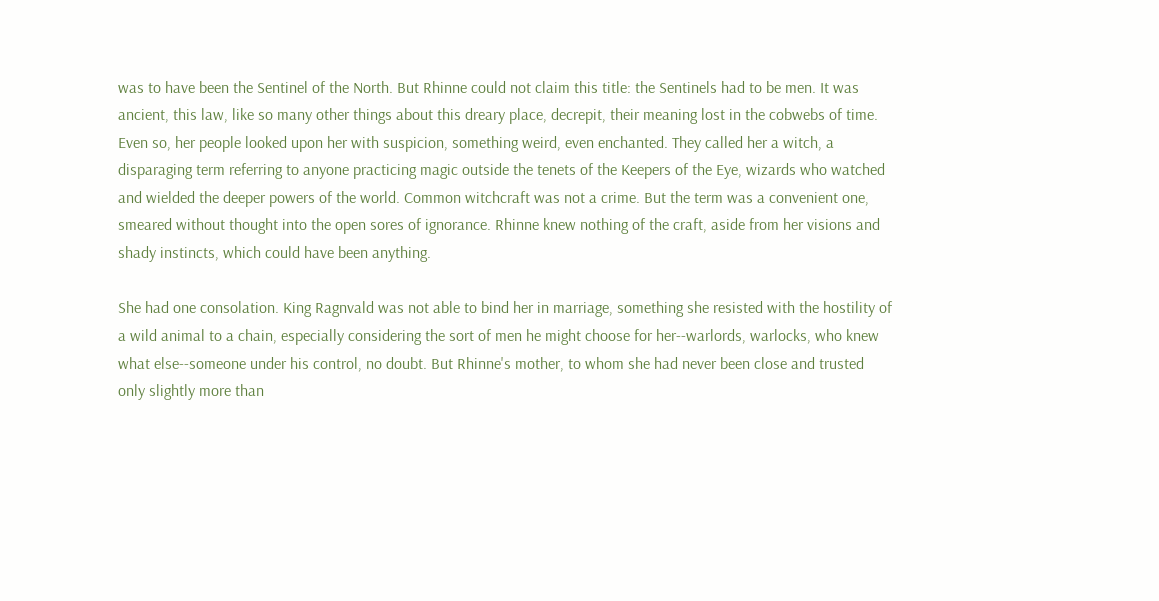was to have been the Sentinel of the North. But Rhinne could not claim this title: the Sentinels had to be men. It was ancient, this law, like so many other things about this dreary place, decrepit, their meaning lost in the cobwebs of time. Even so, her people looked upon her with suspicion, something weird, even enchanted. They called her a witch, a disparaging term referring to anyone practicing magic outside the tenets of the Keepers of the Eye, wizards who watched and wielded the deeper powers of the world. Common witchcraft was not a crime. But the term was a convenient one, smeared without thought into the open sores of ignorance. Rhinne knew nothing of the craft, aside from her visions and shady instincts, which could have been anything.

She had one consolation. King Ragnvald was not able to bind her in marriage, something she resisted with the hostility of a wild animal to a chain, especially considering the sort of men he might choose for her--warlords, warlocks, who knew what else--someone under his control, no doubt. But Rhinne's mother, to whom she had never been close and trusted only slightly more than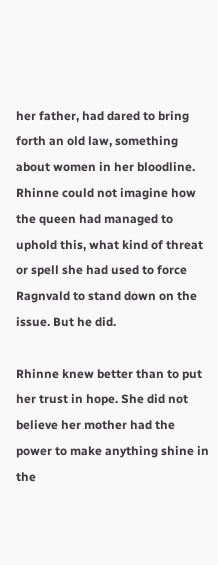her father, had dared to bring forth an old law, something about women in her bloodline. Rhinne could not imagine how the queen had managed to uphold this, what kind of threat or spell she had used to force Ragnvald to stand down on the issue. But he did.

Rhinne knew better than to put her trust in hope. She did not believe her mother had the power to make anything shine in the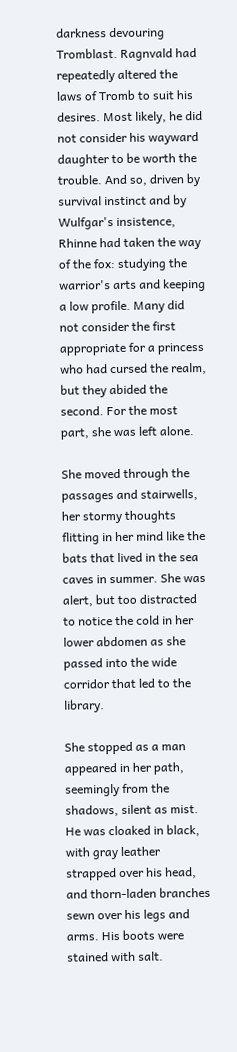darkness devouring Tromblast. Ragnvald had repeatedly altered the laws of Tromb to suit his desires. Most likely, he did not consider his wayward daughter to be worth the trouble. And so, driven by survival instinct and by Wulfgar's insistence, Rhinne had taken the way of the fox: studying the warrior's arts and keeping a low profile. Many did not consider the first appropriate for a princess who had cursed the realm, but they abided the second. For the most part, she was left alone.

She moved through the passages and stairwells, her stormy thoughts flitting in her mind like the bats that lived in the sea caves in summer. She was alert, but too distracted to notice the cold in her lower abdomen as she passed into the wide corridor that led to the library.

She stopped as a man appeared in her path, seemingly from the shadows, silent as mist. He was cloaked in black, with gray leather strapped over his head, and thorn-laden branches sewn over his legs and arms. His boots were stained with salt.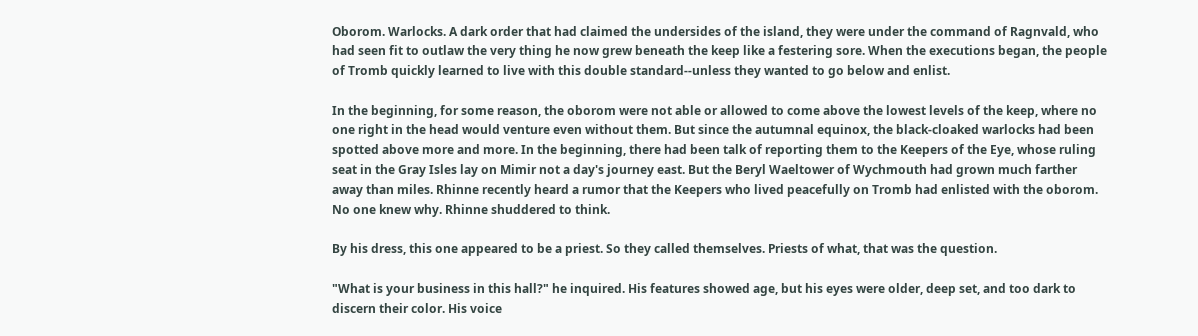Oborom. Warlocks. A dark order that had claimed the undersides of the island, they were under the command of Ragnvald, who had seen fit to outlaw the very thing he now grew beneath the keep like a festering sore. When the executions began, the people of Tromb quickly learned to live with this double standard--unless they wanted to go below and enlist.

In the beginning, for some reason, the oborom were not able or allowed to come above the lowest levels of the keep, where no one right in the head would venture even without them. But since the autumnal equinox, the black-cloaked warlocks had been spotted above more and more. In the beginning, there had been talk of reporting them to the Keepers of the Eye, whose ruling seat in the Gray Isles lay on Mimir not a day's journey east. But the Beryl Waeltower of Wychmouth had grown much farther away than miles. Rhinne recently heard a rumor that the Keepers who lived peacefully on Tromb had enlisted with the oborom. No one knew why. Rhinne shuddered to think.

By his dress, this one appeared to be a priest. So they called themselves. Priests of what, that was the question.

"What is your business in this hall?" he inquired. His features showed age, but his eyes were older, deep set, and too dark to discern their color. His voice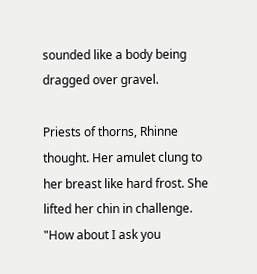sounded like a body being dragged over gravel.

Priests of thorns, Rhinne thought. Her amulet clung to her breast like hard frost. She lifted her chin in challenge. "How about I ask you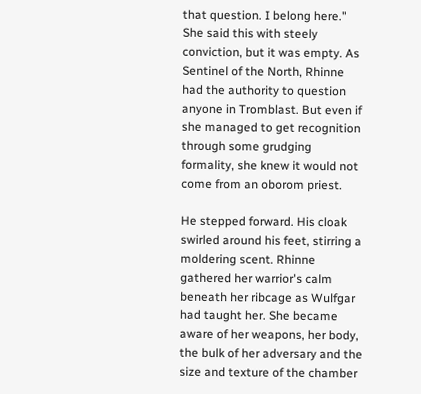that question. I belong here." She said this with steely conviction, but it was empty. As Sentinel of the North, Rhinne had the authority to question anyone in Tromblast. But even if she managed to get recognition through some grudging formality, she knew it would not come from an oborom priest.

He stepped forward. His cloak swirled around his feet, stirring a moldering scent. Rhinne gathered her warrior's calm beneath her ribcage as Wulfgar had taught her. She became aware of her weapons, her body, the bulk of her adversary and the size and texture of the chamber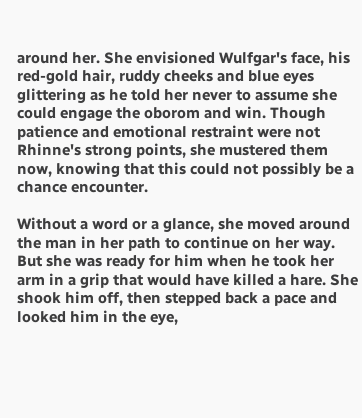around her. She envisioned Wulfgar's face, his red-gold hair, ruddy cheeks and blue eyes glittering as he told her never to assume she could engage the oborom and win. Though patience and emotional restraint were not Rhinne's strong points, she mustered them now, knowing that this could not possibly be a chance encounter.

Without a word or a glance, she moved around the man in her path to continue on her way. But she was ready for him when he took her arm in a grip that would have killed a hare. She shook him off, then stepped back a pace and looked him in the eye,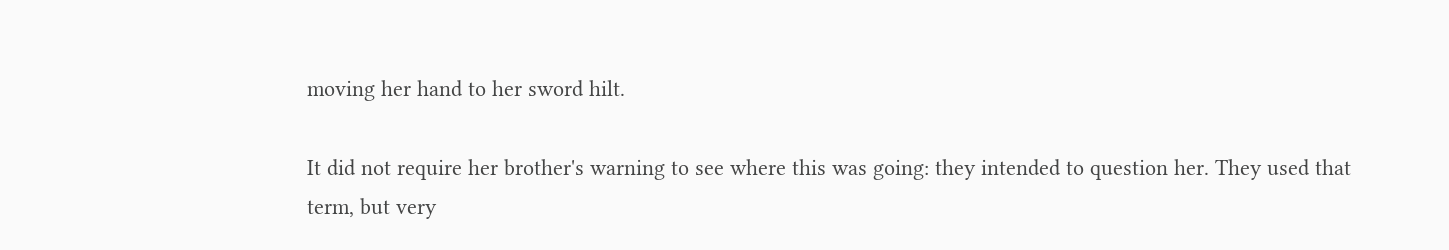moving her hand to her sword hilt.

It did not require her brother's warning to see where this was going: they intended to question her. They used that term, but very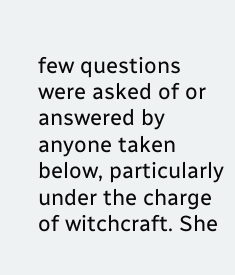few questions were asked of or answered by anyone taken below, particularly under the charge of witchcraft. She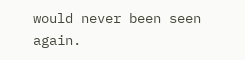would never been seen again.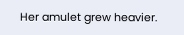Her amulet grew heavier.